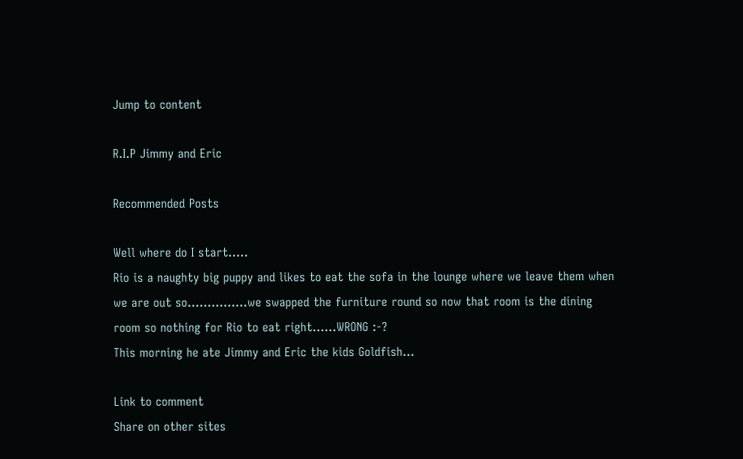Jump to content

R.I.P Jimmy and Eric

Recommended Posts

Well where do I start.....
Rio is a naughty big puppy and likes to eat the sofa in the lounge where we leave them when we are out so...............we swapped the furniture round so now that room is the dining room so nothing for Rio to eat right......WRONG :-?
This morning he ate Jimmy and Eric the kids Goldfish...

Link to comment
Share on other sites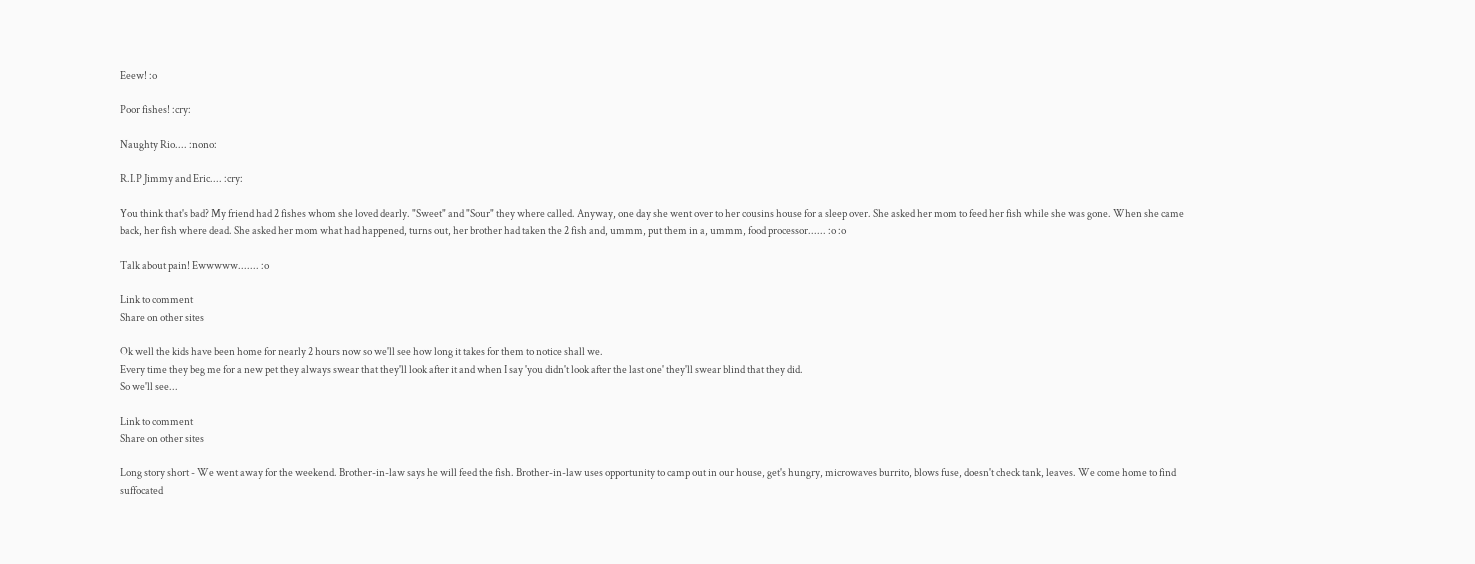Eeew! :o

Poor fishes! :cry:

Naughty Rio.... :nono:

R.I.P Jimmy and Eric.... :cry:

You think that's bad? My friend had 2 fishes whom she loved dearly. "Sweet" and "Sour" they where called. Anyway, one day she went over to her cousins house for a sleep over. She asked her mom to feed her fish while she was gone. When she came back, her fish where dead. She asked her mom what had happened, turns out, her brother had taken the 2 fish and, ummm, put them in a, ummm, food processor...... :o :o

Talk about pain! Ewwwww....... :o

Link to comment
Share on other sites

Ok well the kids have been home for nearly 2 hours now so we'll see how long it takes for them to notice shall we.
Every time they beg me for a new pet they always swear that they'll look after it and when I say 'you didn't look after the last one' they'll swear blind that they did.
So we'll see...

Link to comment
Share on other sites

Long story short - We went away for the weekend. Brother-in-law says he will feed the fish. Brother-in-law uses opportunity to camp out in our house, get's hungry, microwaves burrito, blows fuse, doesn't check tank, leaves. We come home to find suffocated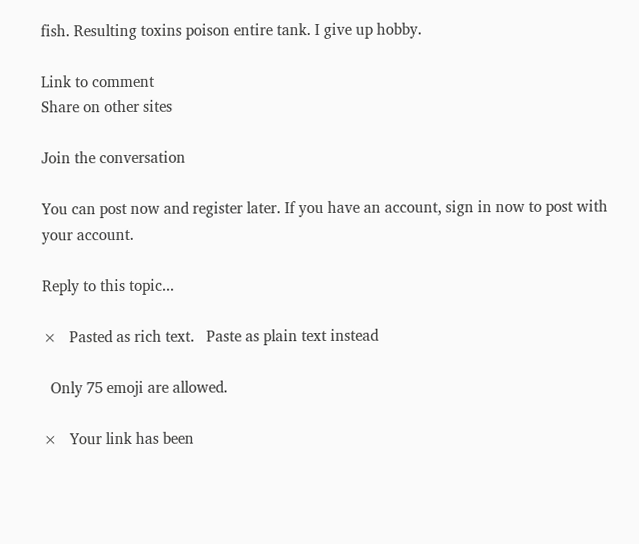fish. Resulting toxins poison entire tank. I give up hobby.

Link to comment
Share on other sites

Join the conversation

You can post now and register later. If you have an account, sign in now to post with your account.

Reply to this topic...

×   Pasted as rich text.   Paste as plain text instead

  Only 75 emoji are allowed.

×   Your link has been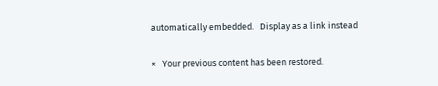automatically embedded.   Display as a link instead

×   Your previous content has been restored.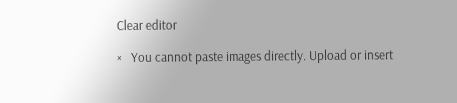Clear editor

×   You cannot paste images directly. Upload or insert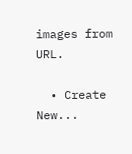images from URL.

  • Create New...